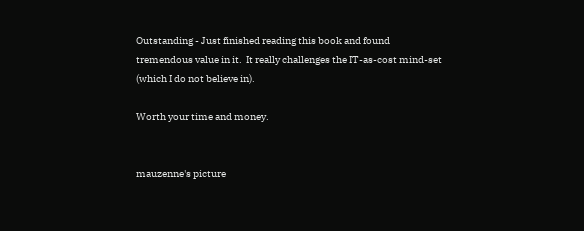Outstanding - Just finished reading this book and found tremendous value in it.  It really challenges the IT-as-cost mind-set (which I do not believe in).

Worth your time and money.


mauzenne's picture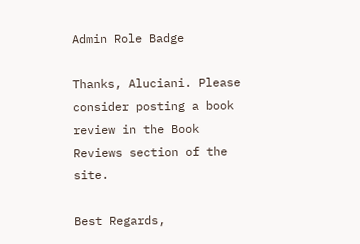Admin Role Badge

Thanks, Aluciani. Please consider posting a book review in the Book Reviews section of the site.

Best Regards,